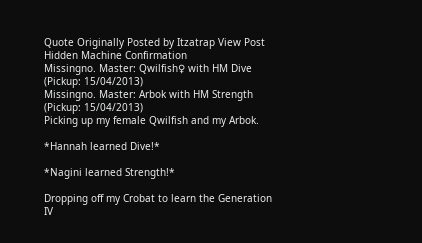Quote Originally Posted by Itzatrap View Post
Hidden Machine Confirmation
Missingno. Master: Qwilfish♀ with HM Dive (Pickup: 15/04/2013)
Missingno. Master: Arbok with HM Strength (Pickup: 15/04/2013)
Picking up my female Qwilfish and my Arbok.

*Hannah learned Dive!*

*Nagini learned Strength!*

Dropping off my Crobat to learn the Generation IV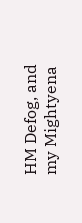HM Defog, and my Mightyena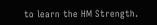to learn the HM Strength.